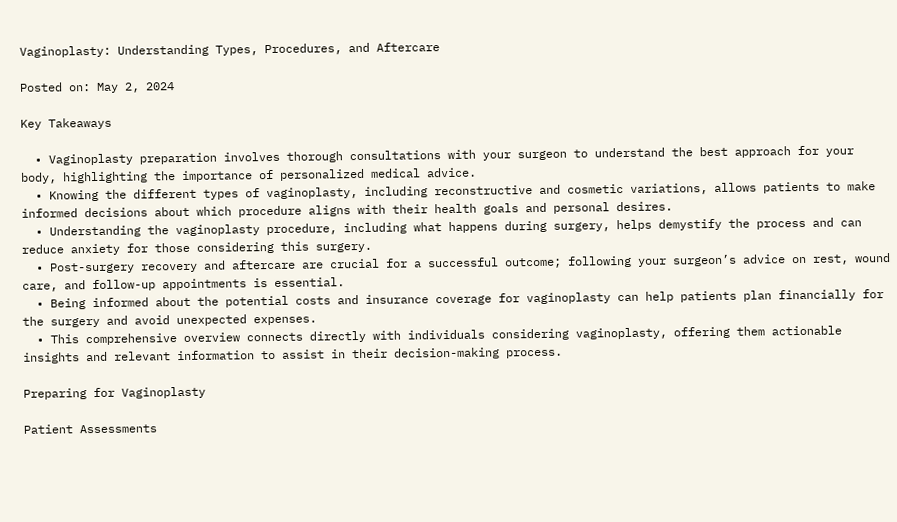Vaginoplasty: Understanding Types, Procedures, and Aftercare

Posted on: May 2, 2024

Key Takeaways

  • Vaginoplasty preparation involves thorough consultations with your surgeon to understand the best approach for your body, highlighting the importance of personalized medical advice.
  • Knowing the different types of vaginoplasty, including reconstructive and cosmetic variations, allows patients to make informed decisions about which procedure aligns with their health goals and personal desires.
  • Understanding the vaginoplasty procedure, including what happens during surgery, helps demystify the process and can reduce anxiety for those considering this surgery.
  • Post-surgery recovery and aftercare are crucial for a successful outcome; following your surgeon’s advice on rest, wound care, and follow-up appointments is essential.
  • Being informed about the potential costs and insurance coverage for vaginoplasty can help patients plan financially for the surgery and avoid unexpected expenses.
  • This comprehensive overview connects directly with individuals considering vaginoplasty, offering them actionable insights and relevant information to assist in their decision-making process.

Preparing for Vaginoplasty

Patient Assessments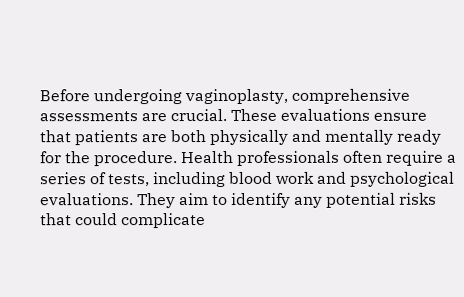Before undergoing vaginoplasty, comprehensive assessments are crucial. These evaluations ensure that patients are both physically and mentally ready for the procedure. Health professionals often require a series of tests, including blood work and psychological evaluations. They aim to identify any potential risks that could complicate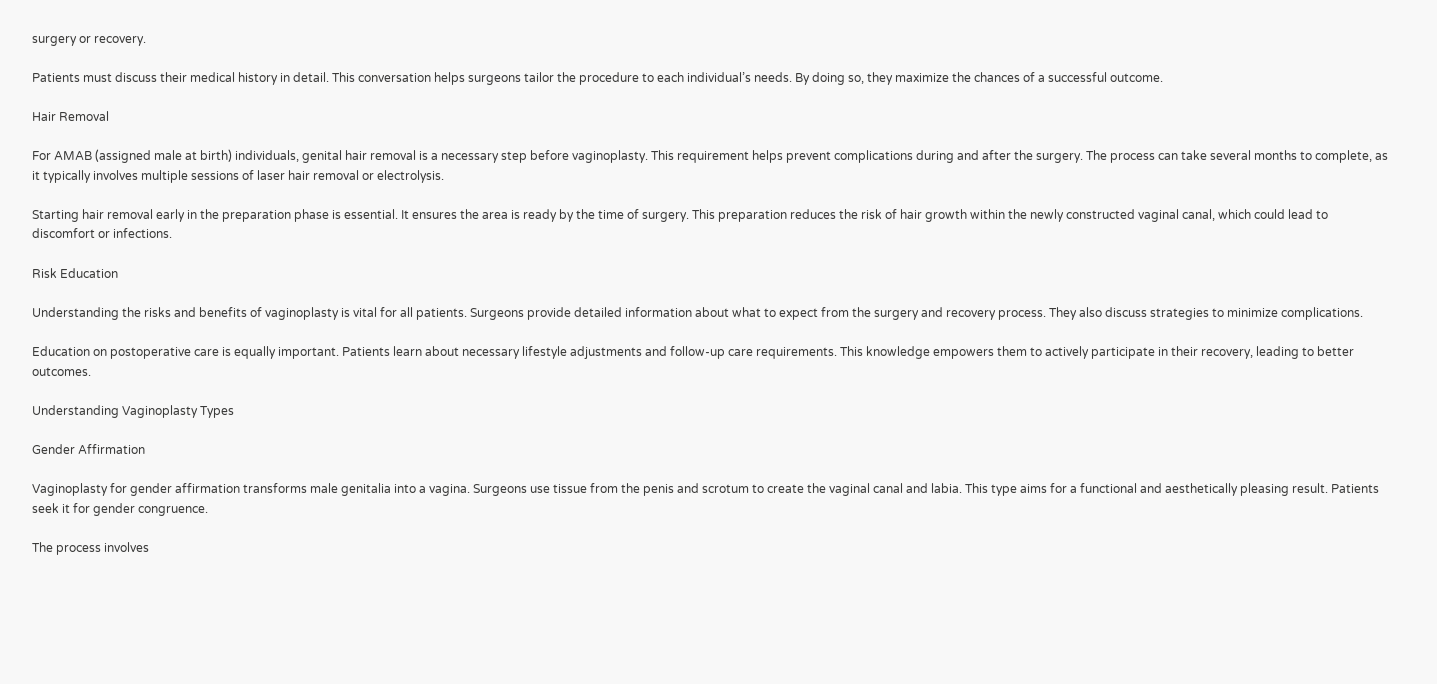surgery or recovery.

Patients must discuss their medical history in detail. This conversation helps surgeons tailor the procedure to each individual’s needs. By doing so, they maximize the chances of a successful outcome.

Hair Removal

For AMAB (assigned male at birth) individuals, genital hair removal is a necessary step before vaginoplasty. This requirement helps prevent complications during and after the surgery. The process can take several months to complete, as it typically involves multiple sessions of laser hair removal or electrolysis.

Starting hair removal early in the preparation phase is essential. It ensures the area is ready by the time of surgery. This preparation reduces the risk of hair growth within the newly constructed vaginal canal, which could lead to discomfort or infections.

Risk Education

Understanding the risks and benefits of vaginoplasty is vital for all patients. Surgeons provide detailed information about what to expect from the surgery and recovery process. They also discuss strategies to minimize complications.

Education on postoperative care is equally important. Patients learn about necessary lifestyle adjustments and follow-up care requirements. This knowledge empowers them to actively participate in their recovery, leading to better outcomes.

Understanding Vaginoplasty Types

Gender Affirmation

Vaginoplasty for gender affirmation transforms male genitalia into a vagina. Surgeons use tissue from the penis and scrotum to create the vaginal canal and labia. This type aims for a functional and aesthetically pleasing result. Patients seek it for gender congruence.

The process involves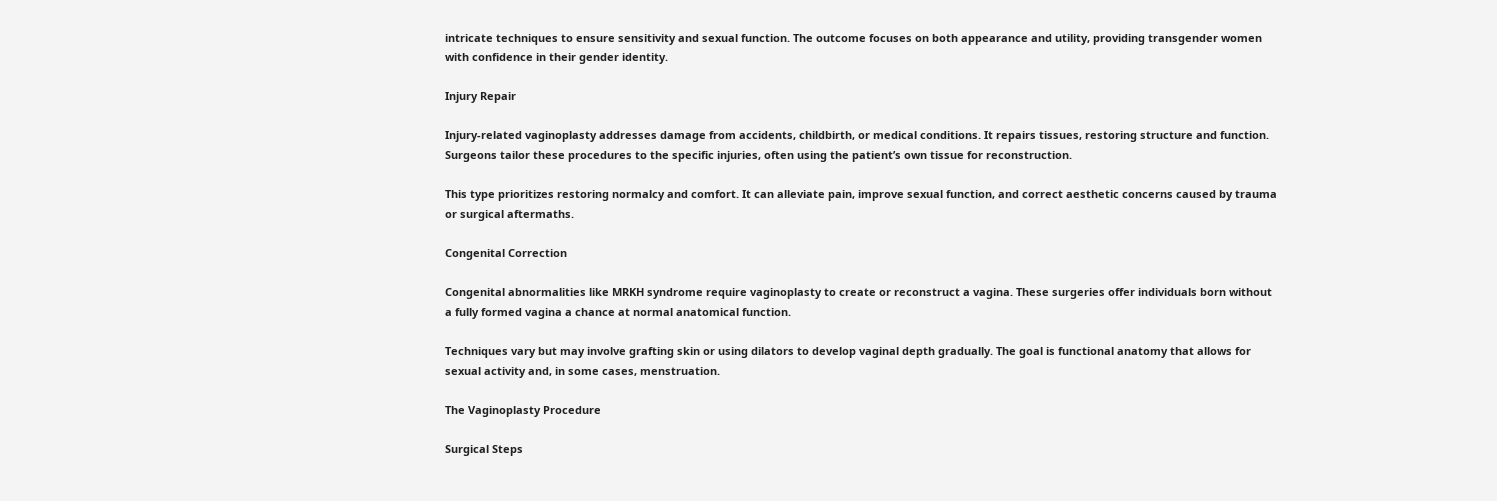intricate techniques to ensure sensitivity and sexual function. The outcome focuses on both appearance and utility, providing transgender women with confidence in their gender identity.

Injury Repair

Injury-related vaginoplasty addresses damage from accidents, childbirth, or medical conditions. It repairs tissues, restoring structure and function. Surgeons tailor these procedures to the specific injuries, often using the patient’s own tissue for reconstruction.

This type prioritizes restoring normalcy and comfort. It can alleviate pain, improve sexual function, and correct aesthetic concerns caused by trauma or surgical aftermaths.

Congenital Correction

Congenital abnormalities like MRKH syndrome require vaginoplasty to create or reconstruct a vagina. These surgeries offer individuals born without a fully formed vagina a chance at normal anatomical function.

Techniques vary but may involve grafting skin or using dilators to develop vaginal depth gradually. The goal is functional anatomy that allows for sexual activity and, in some cases, menstruation.

The Vaginoplasty Procedure

Surgical Steps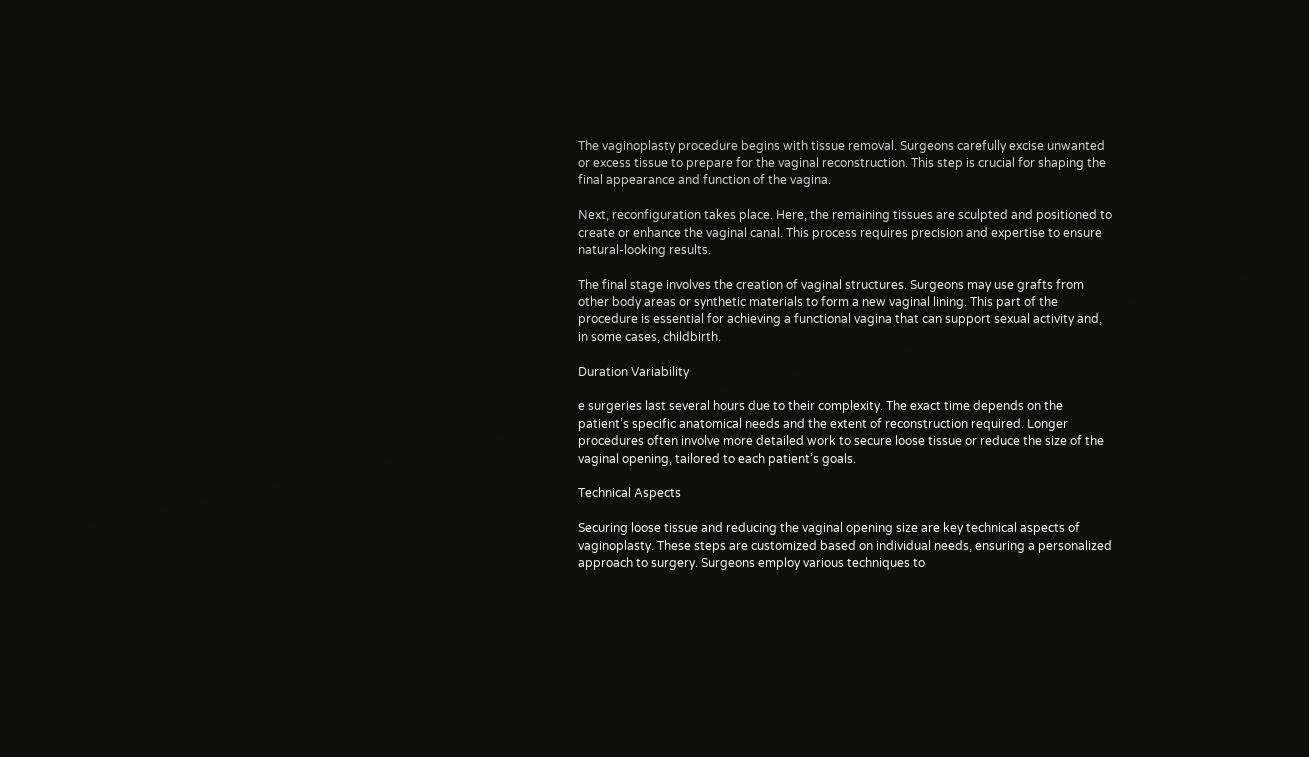The vaginoplasty procedure begins with tissue removal. Surgeons carefully excise unwanted or excess tissue to prepare for the vaginal reconstruction. This step is crucial for shaping the final appearance and function of the vagina.

Next, reconfiguration takes place. Here, the remaining tissues are sculpted and positioned to create or enhance the vaginal canal. This process requires precision and expertise to ensure natural-looking results.

The final stage involves the creation of vaginal structures. Surgeons may use grafts from other body areas or synthetic materials to form a new vaginal lining. This part of the procedure is essential for achieving a functional vagina that can support sexual activity and, in some cases, childbirth.

Duration Variability

e surgeries last several hours due to their complexity. The exact time depends on the patient’s specific anatomical needs and the extent of reconstruction required. Longer procedures often involve more detailed work to secure loose tissue or reduce the size of the vaginal opening, tailored to each patient’s goals.

Technical Aspects

Securing loose tissue and reducing the vaginal opening size are key technical aspects of vaginoplasty. These steps are customized based on individual needs, ensuring a personalized approach to surgery. Surgeons employ various techniques to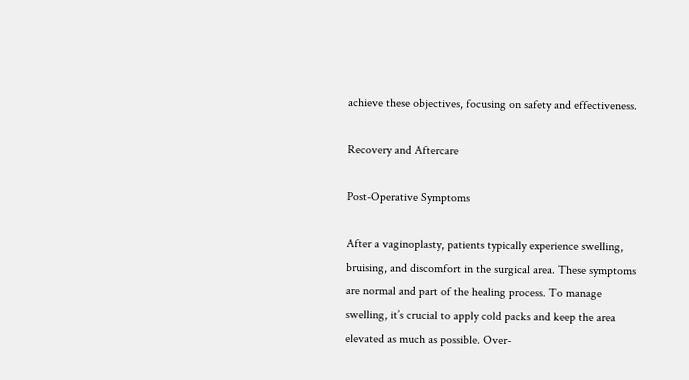achieve these objectives, focusing on safety and effectiveness.

Recovery and Aftercare

Post-Operative Symptoms

After a vaginoplasty, patients typically experience swelling, bruising, and discomfort in the surgical area. These symptoms are normal and part of the healing process. To manage swelling, it’s crucial to apply cold packs and keep the area elevated as much as possible. Over-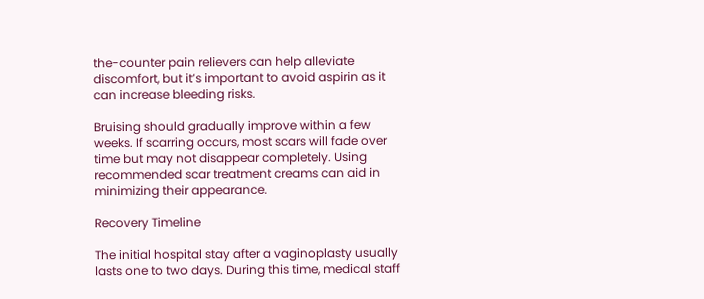the-counter pain relievers can help alleviate discomfort, but it’s important to avoid aspirin as it can increase bleeding risks.

Bruising should gradually improve within a few weeks. If scarring occurs, most scars will fade over time but may not disappear completely. Using recommended scar treatment creams can aid in minimizing their appearance.

Recovery Timeline

The initial hospital stay after a vaginoplasty usually lasts one to two days. During this time, medical staff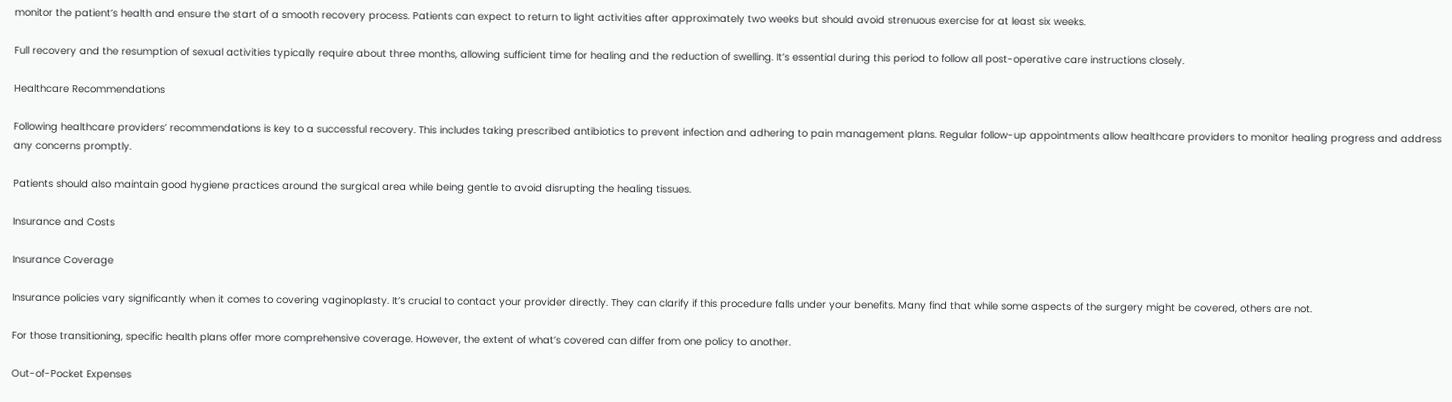monitor the patient’s health and ensure the start of a smooth recovery process. Patients can expect to return to light activities after approximately two weeks but should avoid strenuous exercise for at least six weeks.

Full recovery and the resumption of sexual activities typically require about three months, allowing sufficient time for healing and the reduction of swelling. It’s essential during this period to follow all post-operative care instructions closely.

Healthcare Recommendations

Following healthcare providers’ recommendations is key to a successful recovery. This includes taking prescribed antibiotics to prevent infection and adhering to pain management plans. Regular follow-up appointments allow healthcare providers to monitor healing progress and address any concerns promptly.

Patients should also maintain good hygiene practices around the surgical area while being gentle to avoid disrupting the healing tissues.

Insurance and Costs

Insurance Coverage

Insurance policies vary significantly when it comes to covering vaginoplasty. It’s crucial to contact your provider directly. They can clarify if this procedure falls under your benefits. Many find that while some aspects of the surgery might be covered, others are not.

For those transitioning, specific health plans offer more comprehensive coverage. However, the extent of what’s covered can differ from one policy to another.

Out-of-Pocket Expenses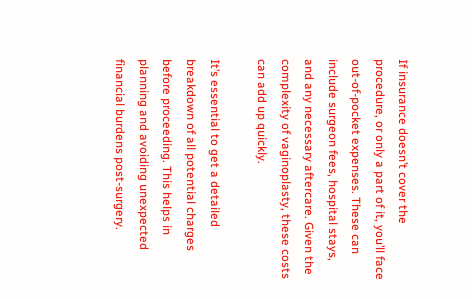If insurance doesn’t cover the procedure, or only a part of it, you’ll face out-of-pocket expenses. These can include surgeon fees, hospital stays, and any necessary aftercare. Given the complexity of vaginoplasty, these costs can add up quickly.

It’s essential to get a detailed breakdown of all potential charges before proceeding. This helps in planning and avoiding unexpected financial burdens post-surgery.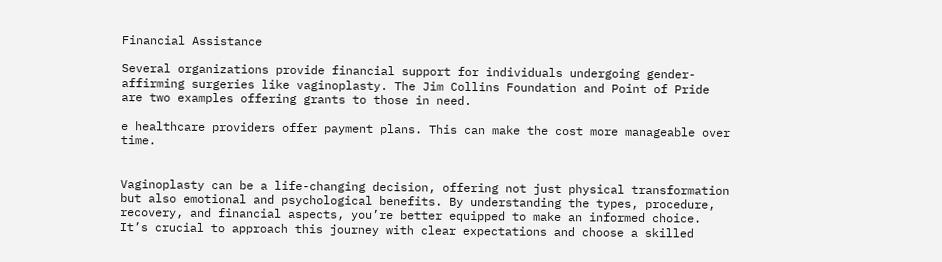Financial Assistance

Several organizations provide financial support for individuals undergoing gender-affirming surgeries like vaginoplasty. The Jim Collins Foundation and Point of Pride are two examples offering grants to those in need.

e healthcare providers offer payment plans. This can make the cost more manageable over time.


Vaginoplasty can be a life-changing decision, offering not just physical transformation but also emotional and psychological benefits. By understanding the types, procedure, recovery, and financial aspects, you’re better equipped to make an informed choice. It’s crucial to approach this journey with clear expectations and choose a skilled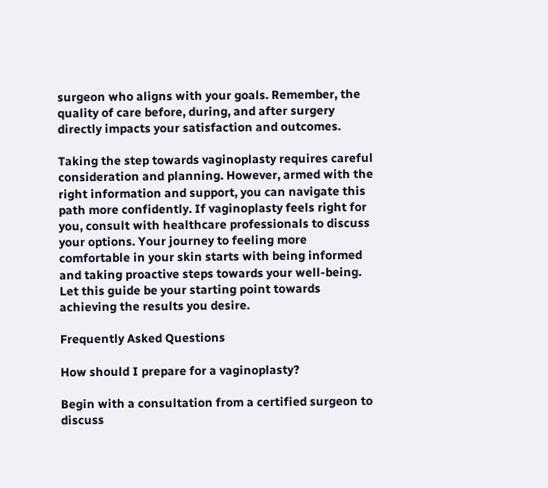surgeon who aligns with your goals. Remember, the quality of care before, during, and after surgery directly impacts your satisfaction and outcomes.

Taking the step towards vaginoplasty requires careful consideration and planning. However, armed with the right information and support, you can navigate this path more confidently. If vaginoplasty feels right for you, consult with healthcare professionals to discuss your options. Your journey to feeling more comfortable in your skin starts with being informed and taking proactive steps towards your well-being. Let this guide be your starting point towards achieving the results you desire.

Frequently Asked Questions

How should I prepare for a vaginoplasty?

Begin with a consultation from a certified surgeon to discuss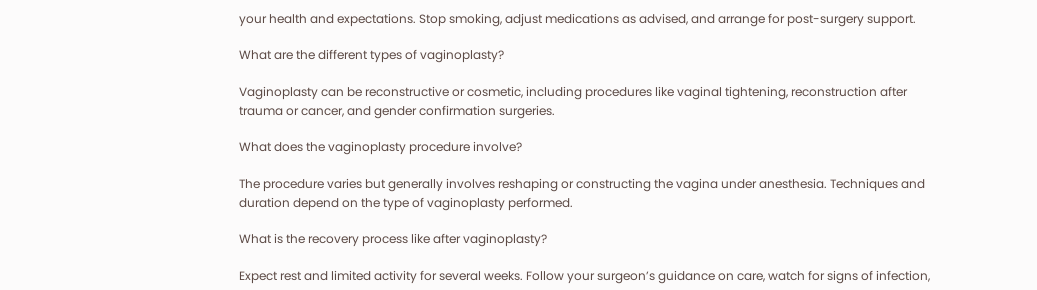your health and expectations. Stop smoking, adjust medications as advised, and arrange for post-surgery support.

What are the different types of vaginoplasty?

Vaginoplasty can be reconstructive or cosmetic, including procedures like vaginal tightening, reconstruction after trauma or cancer, and gender confirmation surgeries.

What does the vaginoplasty procedure involve?

The procedure varies but generally involves reshaping or constructing the vagina under anesthesia. Techniques and duration depend on the type of vaginoplasty performed.

What is the recovery process like after vaginoplasty?

Expect rest and limited activity for several weeks. Follow your surgeon’s guidance on care, watch for signs of infection,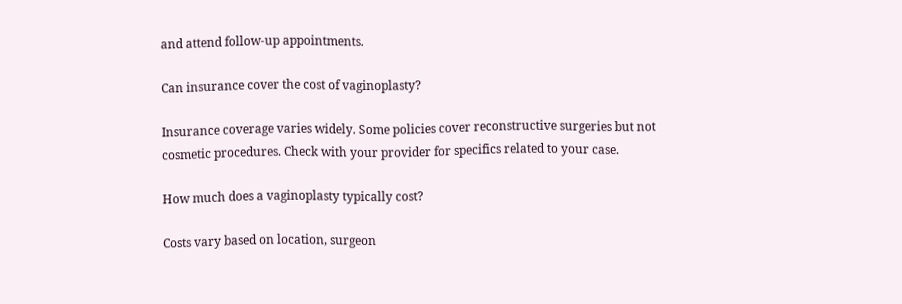and attend follow-up appointments.

Can insurance cover the cost of vaginoplasty?

Insurance coverage varies widely. Some policies cover reconstructive surgeries but not cosmetic procedures. Check with your provider for specifics related to your case.

How much does a vaginoplasty typically cost?

Costs vary based on location, surgeon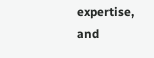expertise, and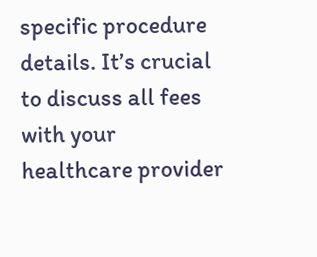specific procedure details. It’s crucial to discuss all fees with your healthcare provider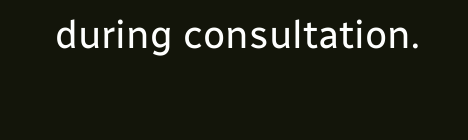during consultation.